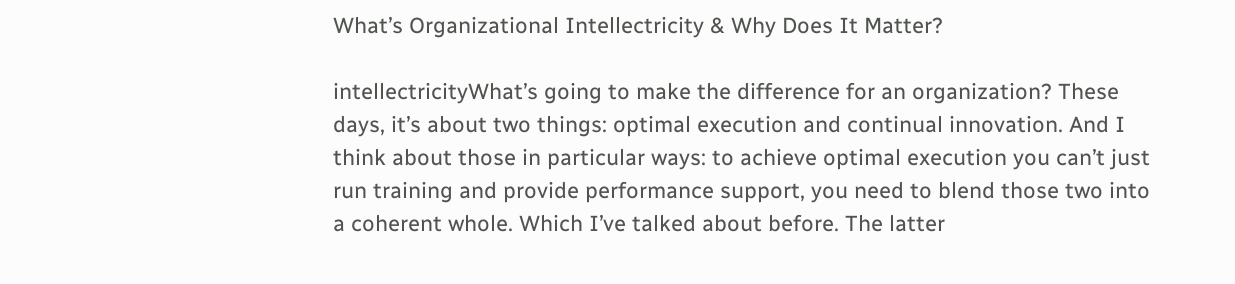What’s Organizational Intellectricity & Why Does It Matter?

intellectricityWhat’s going to make the difference for an organization? These days, it’s about two things: optimal execution and continual innovation. And I think about those in particular ways: to achieve optimal execution you can’t just run training and provide performance support, you need to blend those two into a coherent whole. Which I’ve talked about before. The latter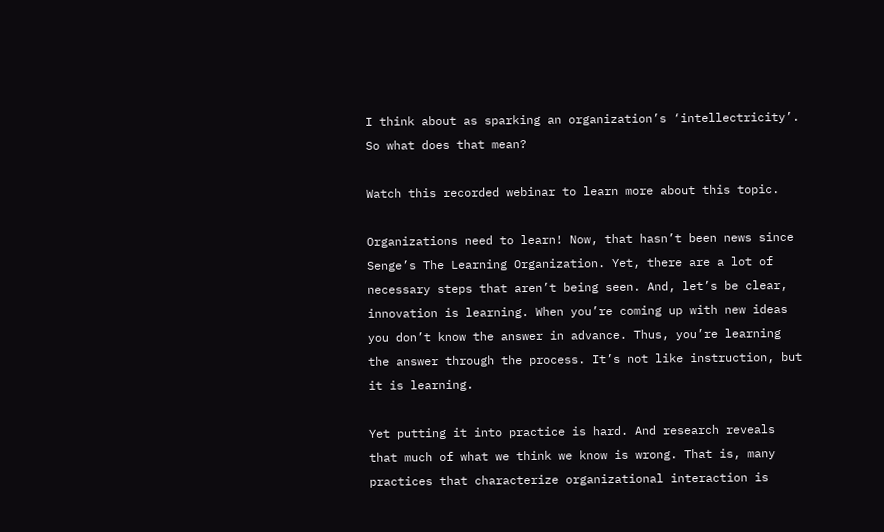I think about as sparking an organization’s ‘intellectricity’. So what does that mean?

Watch this recorded webinar to learn more about this topic.

Organizations need to learn! Now, that hasn’t been news since Senge’s The Learning Organization. Yet, there are a lot of necessary steps that aren’t being seen. And, let’s be clear, innovation is learning. When you’re coming up with new ideas you don’t know the answer in advance. Thus, you’re learning the answer through the process. It’s not like instruction, but it is learning.

Yet putting it into practice is hard. And research reveals that much of what we think we know is wrong. That is, many practices that characterize organizational interaction is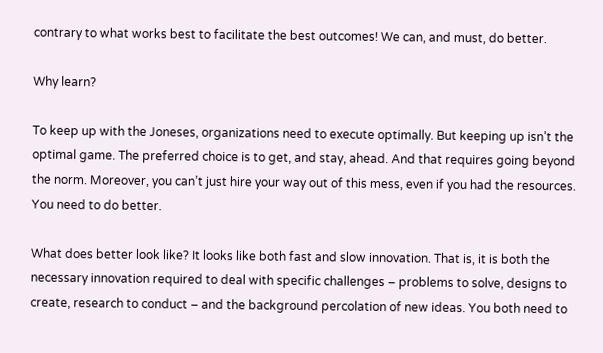contrary to what works best to facilitate the best outcomes! We can, and must, do better.

Why learn?

To keep up with the Joneses, organizations need to execute optimally. But keeping up isn’t the optimal game. The preferred choice is to get, and stay, ahead. And that requires going beyond the norm. Moreover, you can’t just hire your way out of this mess, even if you had the resources. You need to do better.

What does better look like? It looks like both fast and slow innovation. That is, it is both the necessary innovation required to deal with specific challenges – problems to solve, designs to create, research to conduct – and the background percolation of new ideas. You both need to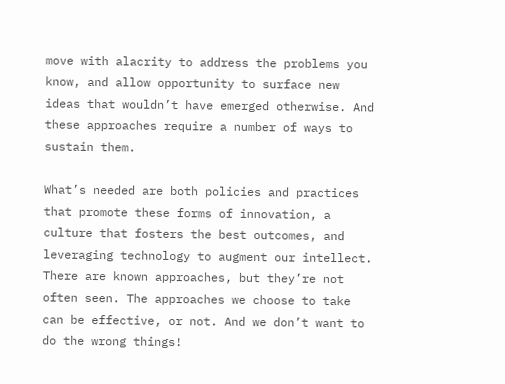move with alacrity to address the problems you know, and allow opportunity to surface new ideas that wouldn’t have emerged otherwise. And these approaches require a number of ways to sustain them.

What’s needed are both policies and practices that promote these forms of innovation, a culture that fosters the best outcomes, and leveraging technology to augment our intellect. There are known approaches, but they’re not often seen. The approaches we choose to take can be effective, or not. And we don’t want to do the wrong things!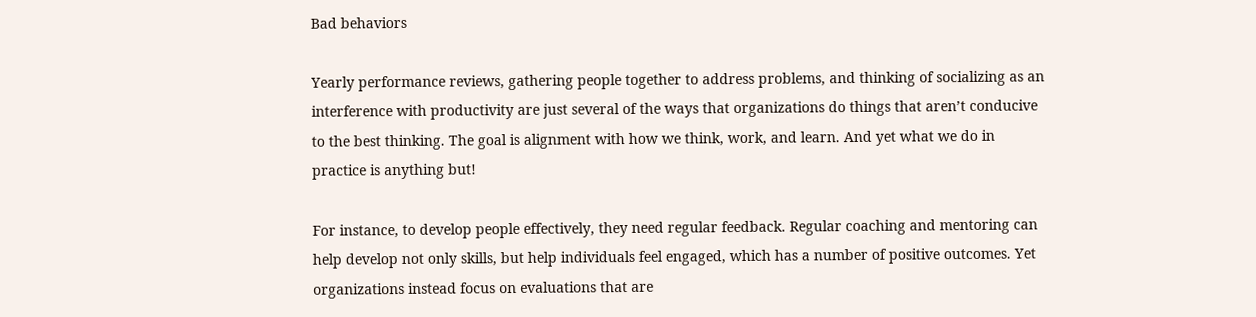Bad behaviors

Yearly performance reviews, gathering people together to address problems, and thinking of socializing as an interference with productivity are just several of the ways that organizations do things that aren’t conducive to the best thinking. The goal is alignment with how we think, work, and learn. And yet what we do in practice is anything but!

For instance, to develop people effectively, they need regular feedback. Regular coaching and mentoring can help develop not only skills, but help individuals feel engaged, which has a number of positive outcomes. Yet organizations instead focus on evaluations that are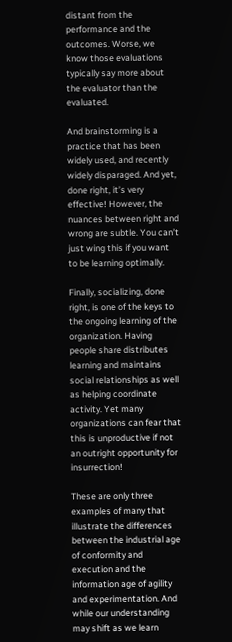distant from the performance and the outcomes. Worse, we know those evaluations typically say more about the evaluator than the evaluated.

And brainstorming is a practice that has been widely used, and recently widely disparaged. And yet, done right, it’s very effective! However, the nuances between right and wrong are subtle. You can’t just wing this if you want to be learning optimally.

Finally, socializing, done right, is one of the keys to the ongoing learning of the organization. Having people share distributes learning and maintains social relationships as well as helping coordinate activity. Yet many organizations can fear that this is unproductive if not an outright opportunity for insurrection!

These are only three examples of many that illustrate the differences between the industrial age of conformity and execution and the information age of agility and experimentation. And while our understanding may shift as we learn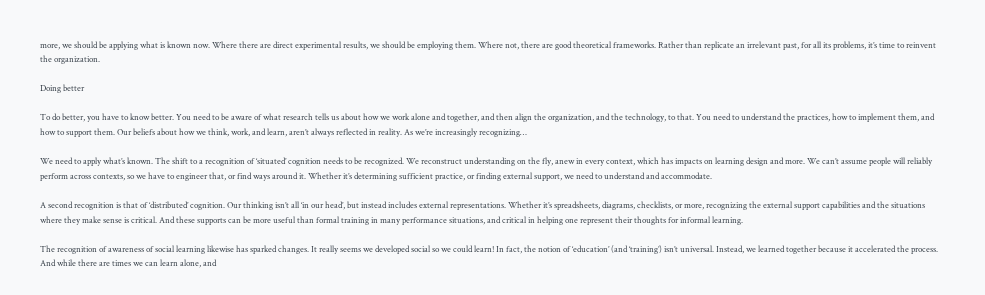more, we should be applying what is known now. Where there are direct experimental results, we should be employing them. Where not, there are good theoretical frameworks. Rather than replicate an irrelevant past, for all its problems, it’s time to reinvent the organization.

Doing better

To do better, you have to know better. You need to be aware of what research tells us about how we work alone and together, and then align the organization, and the technology, to that. You need to understand the practices, how to implement them, and how to support them. Our beliefs about how we think, work, and learn, aren’t always reflected in reality. As we’re increasingly recognizing…

We need to apply what’s known. The shift to a recognition of ‘situated’ cognition needs to be recognized. We reconstruct understanding on the fly, anew in every context, which has impacts on learning design and more. We can’t assume people will reliably perform across contexts, so we have to engineer that, or find ways around it. Whether it’s determining sufficient practice, or finding external support, we need to understand and accommodate.

A second recognition is that of ‘distributed’ cognition. Our thinking isn’t all ‘in our head’, but instead includes external representations. Whether it’s spreadsheets, diagrams, checklists, or more, recognizing the external support capabilities and the situations where they make sense is critical. And these supports can be more useful than formal training in many performance situations, and critical in helping one represent their thoughts for informal learning.

The recognition of awareness of social learning likewise has sparked changes. It really seems we developed social so we could learn! In fact, the notion of ‘education’ (and ‘training’) isn’t universal. Instead, we learned together because it accelerated the process. And while there are times we can learn alone, and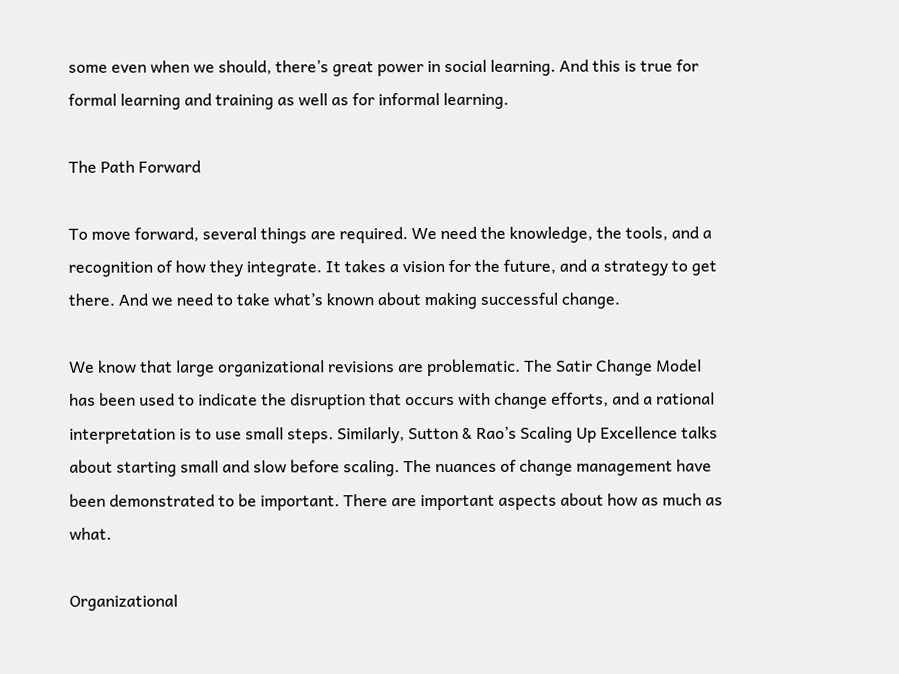some even when we should, there’s great power in social learning. And this is true for formal learning and training as well as for informal learning.

The Path Forward

To move forward, several things are required. We need the knowledge, the tools, and a recognition of how they integrate. It takes a vision for the future, and a strategy to get there. And we need to take what’s known about making successful change.

We know that large organizational revisions are problematic. The Satir Change Model has been used to indicate the disruption that occurs with change efforts, and a rational interpretation is to use small steps. Similarly, Sutton & Rao’s Scaling Up Excellence talks about starting small and slow before scaling. The nuances of change management have been demonstrated to be important. There are important aspects about how as much as what.

Organizational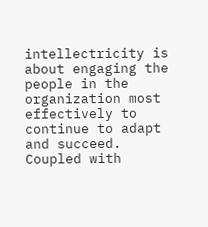intellectricity is about engaging the people in the organization most effectively to continue to adapt and succeed. Coupled with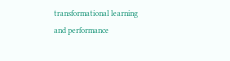transformational learning and performance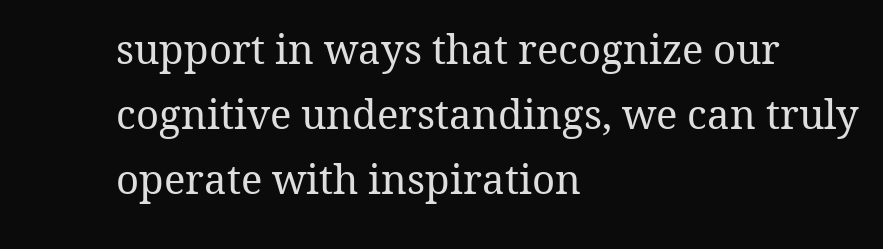support in ways that recognize our cognitive understandings, we can truly operate with inspiration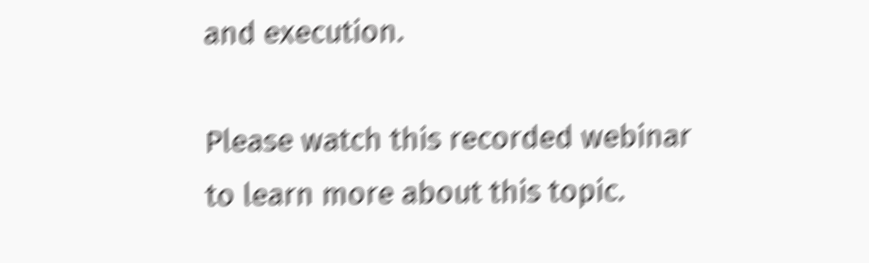and execution.

Please watch this recorded webinar to learn more about this topic.